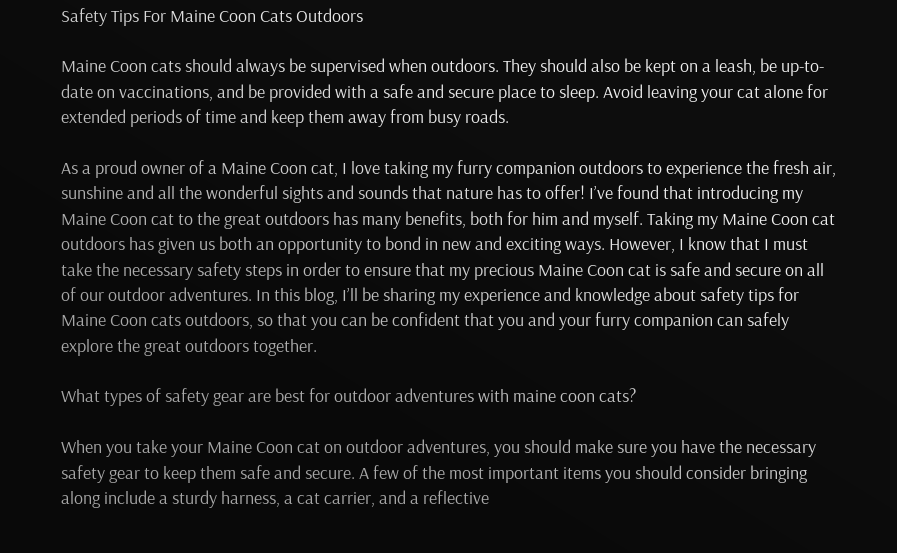Safety Tips For Maine Coon Cats Outdoors

Maine Coon cats should always be supervised when outdoors. They should also be kept on a leash, be up-to-date on vaccinations, and be provided with a safe and secure place to sleep. Avoid leaving your cat alone for extended periods of time and keep them away from busy roads.

As a proud owner of a Maine Coon cat, I love taking my furry companion outdoors to experience the fresh air, sunshine and all the wonderful sights and sounds that nature has to offer! I’ve found that introducing my Maine Coon cat to the great outdoors has many benefits, both for him and myself. Taking my Maine Coon cat outdoors has given us both an opportunity to bond in new and exciting ways. However, I know that I must take the necessary safety steps in order to ensure that my precious Maine Coon cat is safe and secure on all of our outdoor adventures. In this blog, I’ll be sharing my experience and knowledge about safety tips for Maine Coon cats outdoors, so that you can be confident that you and your furry companion can safely explore the great outdoors together.

What types of safety gear are best for outdoor adventures with maine coon cats?

When you take your Maine Coon cat on outdoor adventures, you should make sure you have the necessary safety gear to keep them safe and secure. A few of the most important items you should consider bringing along include a sturdy harness, a cat carrier, and a reflective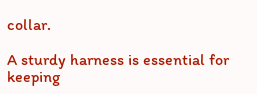collar.

A sturdy harness is essential for keeping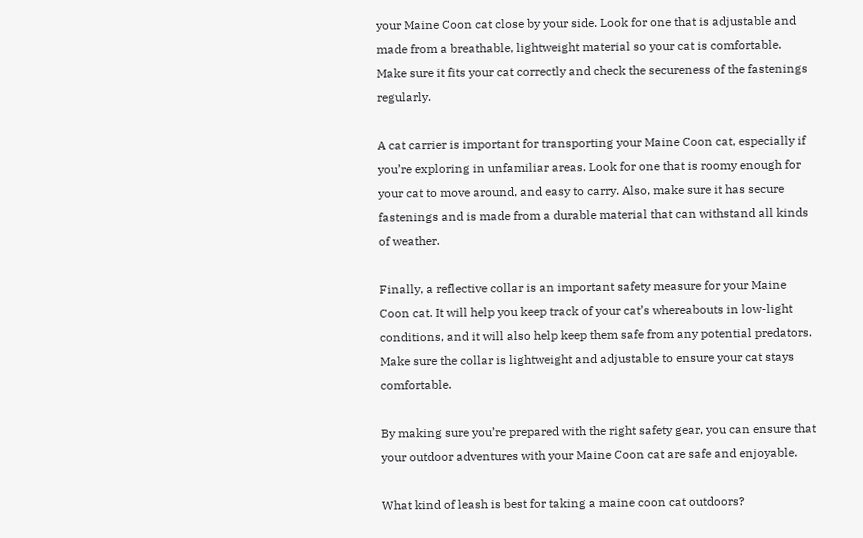your Maine Coon cat close by your side. Look for one that is adjustable and made from a breathable, lightweight material so your cat is comfortable. Make sure it fits your cat correctly and check the secureness of the fastenings regularly.

A cat carrier is important for transporting your Maine Coon cat, especially if you’re exploring in unfamiliar areas. Look for one that is roomy enough for your cat to move around, and easy to carry. Also, make sure it has secure fastenings and is made from a durable material that can withstand all kinds of weather.

Finally, a reflective collar is an important safety measure for your Maine Coon cat. It will help you keep track of your cat’s whereabouts in low-light conditions, and it will also help keep them safe from any potential predators. Make sure the collar is lightweight and adjustable to ensure your cat stays comfortable.

By making sure you’re prepared with the right safety gear, you can ensure that your outdoor adventures with your Maine Coon cat are safe and enjoyable.

What kind of leash is best for taking a maine coon cat outdoors?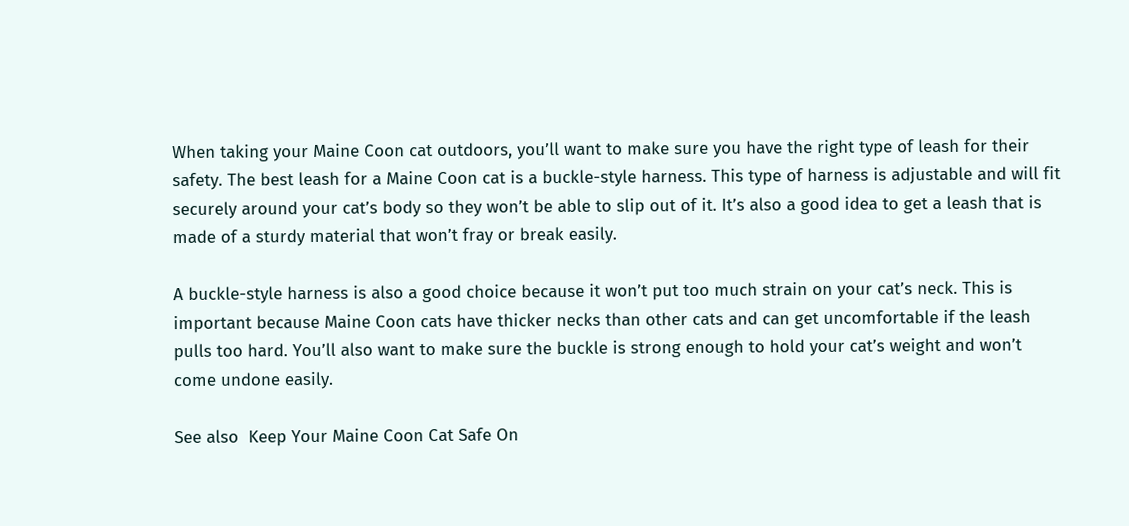When taking your Maine Coon cat outdoors, you’ll want to make sure you have the right type of leash for their safety. The best leash for a Maine Coon cat is a buckle-style harness. This type of harness is adjustable and will fit securely around your cat’s body so they won’t be able to slip out of it. It’s also a good idea to get a leash that is made of a sturdy material that won’t fray or break easily.

A buckle-style harness is also a good choice because it won’t put too much strain on your cat’s neck. This is important because Maine Coon cats have thicker necks than other cats and can get uncomfortable if the leash pulls too hard. You’ll also want to make sure the buckle is strong enough to hold your cat’s weight and won’t come undone easily.

See also  Keep Your Maine Coon Cat Safe On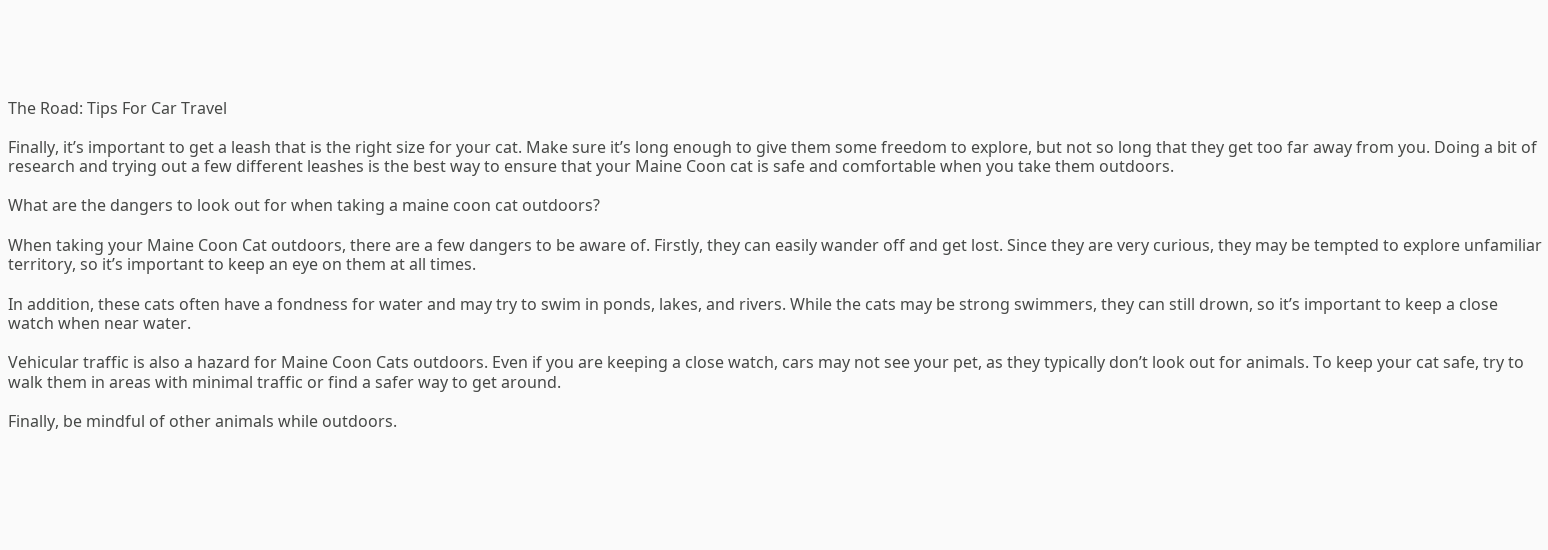The Road: Tips For Car Travel

Finally, it’s important to get a leash that is the right size for your cat. Make sure it’s long enough to give them some freedom to explore, but not so long that they get too far away from you. Doing a bit of research and trying out a few different leashes is the best way to ensure that your Maine Coon cat is safe and comfortable when you take them outdoors.

What are the dangers to look out for when taking a maine coon cat outdoors?

When taking your Maine Coon Cat outdoors, there are a few dangers to be aware of. Firstly, they can easily wander off and get lost. Since they are very curious, they may be tempted to explore unfamiliar territory, so it’s important to keep an eye on them at all times.

In addition, these cats often have a fondness for water and may try to swim in ponds, lakes, and rivers. While the cats may be strong swimmers, they can still drown, so it’s important to keep a close watch when near water.

Vehicular traffic is also a hazard for Maine Coon Cats outdoors. Even if you are keeping a close watch, cars may not see your pet, as they typically don’t look out for animals. To keep your cat safe, try to walk them in areas with minimal traffic or find a safer way to get around.

Finally, be mindful of other animals while outdoors.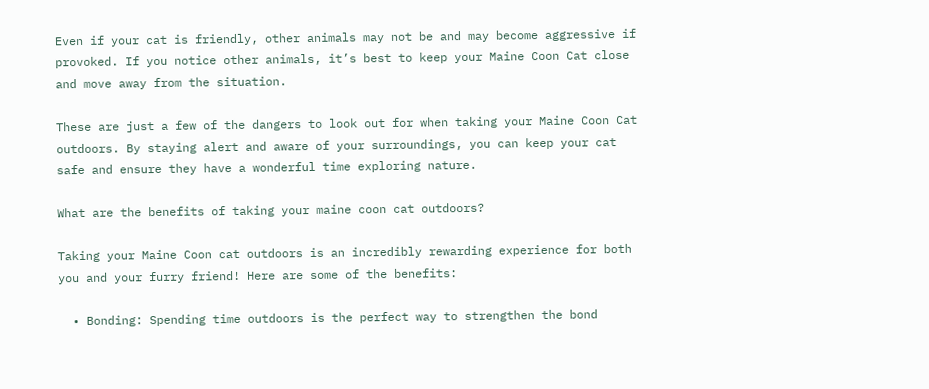Even if your cat is friendly, other animals may not be and may become aggressive if provoked. If you notice other animals, it’s best to keep your Maine Coon Cat close and move away from the situation.

These are just a few of the dangers to look out for when taking your Maine Coon Cat outdoors. By staying alert and aware of your surroundings, you can keep your cat safe and ensure they have a wonderful time exploring nature.

What are the benefits of taking your maine coon cat outdoors?

Taking your Maine Coon cat outdoors is an incredibly rewarding experience for both you and your furry friend! Here are some of the benefits:

  • Bonding: Spending time outdoors is the perfect way to strengthen the bond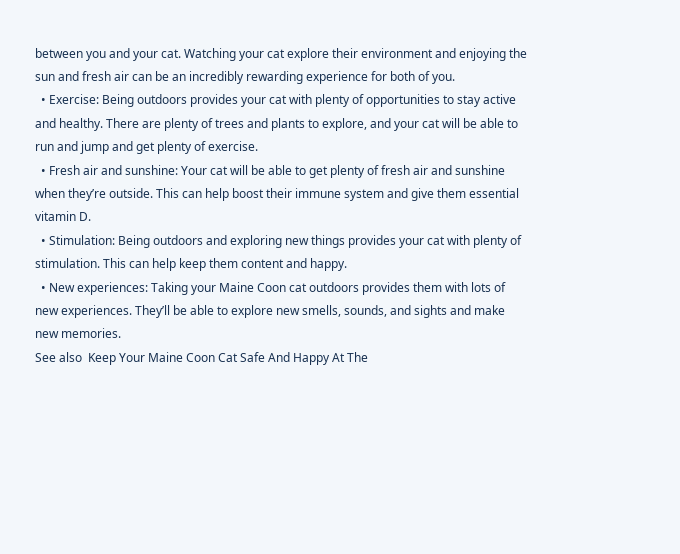between you and your cat. Watching your cat explore their environment and enjoying the sun and fresh air can be an incredibly rewarding experience for both of you.
  • Exercise: Being outdoors provides your cat with plenty of opportunities to stay active and healthy. There are plenty of trees and plants to explore, and your cat will be able to run and jump and get plenty of exercise.
  • Fresh air and sunshine: Your cat will be able to get plenty of fresh air and sunshine when they’re outside. This can help boost their immune system and give them essential vitamin D.
  • Stimulation: Being outdoors and exploring new things provides your cat with plenty of stimulation. This can help keep them content and happy.
  • New experiences: Taking your Maine Coon cat outdoors provides them with lots of new experiences. They’ll be able to explore new smells, sounds, and sights and make new memories.
See also  Keep Your Maine Coon Cat Safe And Happy At The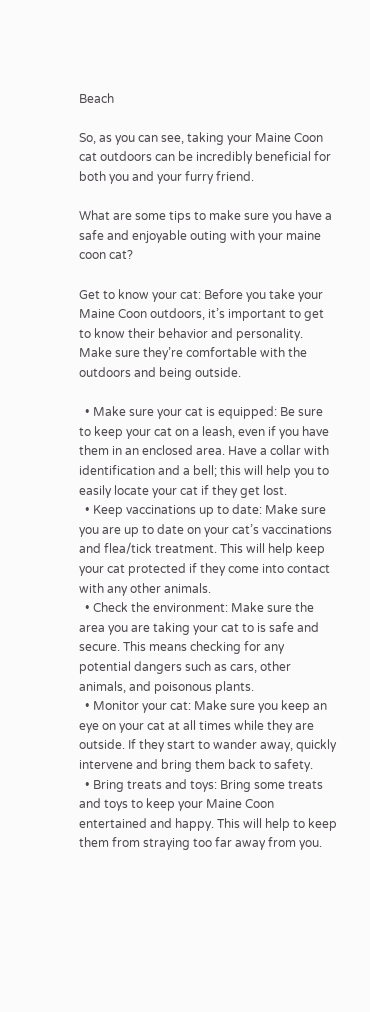Beach

So, as you can see, taking your Maine Coon cat outdoors can be incredibly beneficial for both you and your furry friend.

What are some tips to make sure you have a safe and enjoyable outing with your maine coon cat?

Get to know your cat: Before you take your Maine Coon outdoors, it’s important to get to know their behavior and personality. Make sure they’re comfortable with the outdoors and being outside.

  • Make sure your cat is equipped: Be sure to keep your cat on a leash, even if you have them in an enclosed area. Have a collar with identification and a bell; this will help you to easily locate your cat if they get lost.
  • Keep vaccinations up to date: Make sure you are up to date on your cat’s vaccinations and flea/tick treatment. This will help keep your cat protected if they come into contact with any other animals.
  • Check the environment: Make sure the area you are taking your cat to is safe and secure. This means checking for any potential dangers such as cars, other animals, and poisonous plants.
  • Monitor your cat: Make sure you keep an eye on your cat at all times while they are outside. If they start to wander away, quickly intervene and bring them back to safety.
  • Bring treats and toys: Bring some treats and toys to keep your Maine Coon entertained and happy. This will help to keep them from straying too far away from you.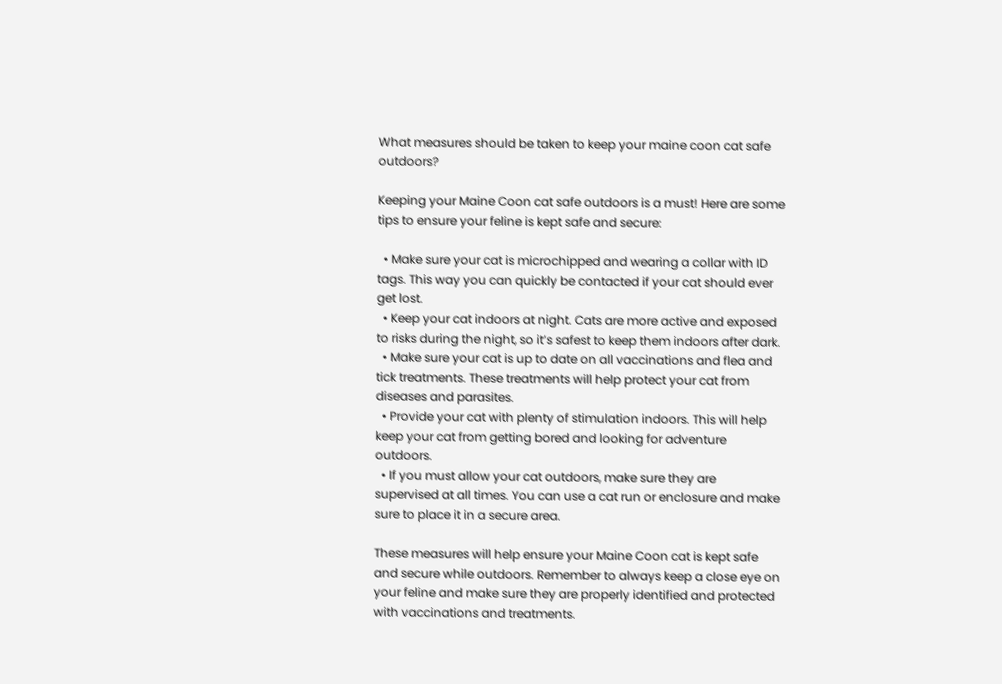What measures should be taken to keep your maine coon cat safe outdoors?

Keeping your Maine Coon cat safe outdoors is a must! Here are some tips to ensure your feline is kept safe and secure:

  • Make sure your cat is microchipped and wearing a collar with ID tags. This way you can quickly be contacted if your cat should ever get lost.
  • Keep your cat indoors at night. Cats are more active and exposed to risks during the night, so it’s safest to keep them indoors after dark.
  • Make sure your cat is up to date on all vaccinations and flea and tick treatments. These treatments will help protect your cat from diseases and parasites.
  • Provide your cat with plenty of stimulation indoors. This will help keep your cat from getting bored and looking for adventure outdoors.
  • If you must allow your cat outdoors, make sure they are supervised at all times. You can use a cat run or enclosure and make sure to place it in a secure area.

These measures will help ensure your Maine Coon cat is kept safe and secure while outdoors. Remember to always keep a close eye on your feline and make sure they are properly identified and protected with vaccinations and treatments.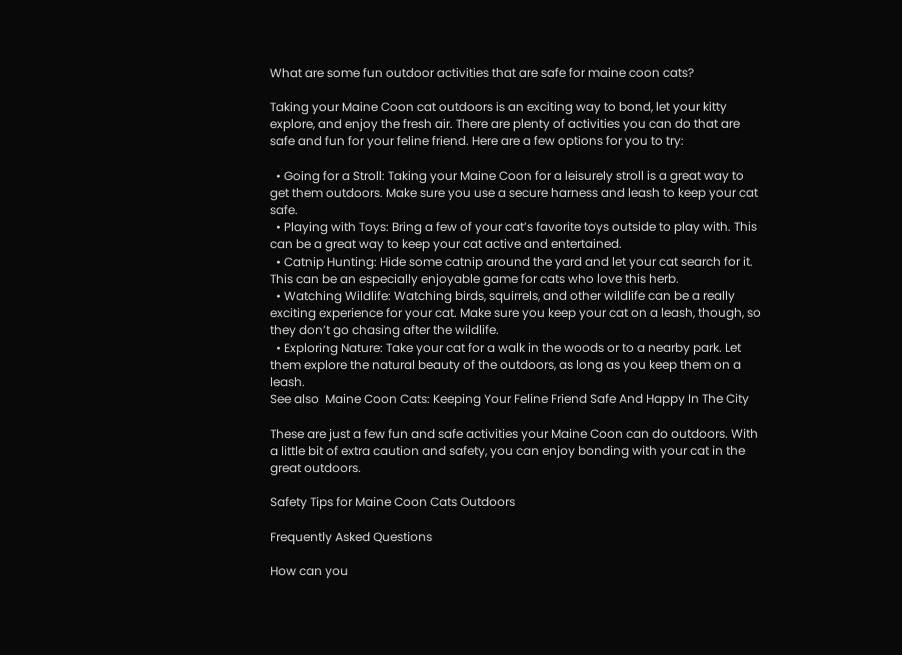What are some fun outdoor activities that are safe for maine coon cats?

Taking your Maine Coon cat outdoors is an exciting way to bond, let your kitty explore, and enjoy the fresh air. There are plenty of activities you can do that are safe and fun for your feline friend. Here are a few options for you to try:

  • Going for a Stroll: Taking your Maine Coon for a leisurely stroll is a great way to get them outdoors. Make sure you use a secure harness and leash to keep your cat safe.
  • Playing with Toys: Bring a few of your cat’s favorite toys outside to play with. This can be a great way to keep your cat active and entertained.
  • Catnip Hunting: Hide some catnip around the yard and let your cat search for it. This can be an especially enjoyable game for cats who love this herb.
  • Watching Wildlife: Watching birds, squirrels, and other wildlife can be a really exciting experience for your cat. Make sure you keep your cat on a leash, though, so they don’t go chasing after the wildlife.
  • Exploring Nature: Take your cat for a walk in the woods or to a nearby park. Let them explore the natural beauty of the outdoors, as long as you keep them on a leash.
See also  Maine Coon Cats: Keeping Your Feline Friend Safe And Happy In The City

These are just a few fun and safe activities your Maine Coon can do outdoors. With a little bit of extra caution and safety, you can enjoy bonding with your cat in the great outdoors.

Safety Tips for Maine Coon Cats Outdoors

Frequently Asked Questions

How can you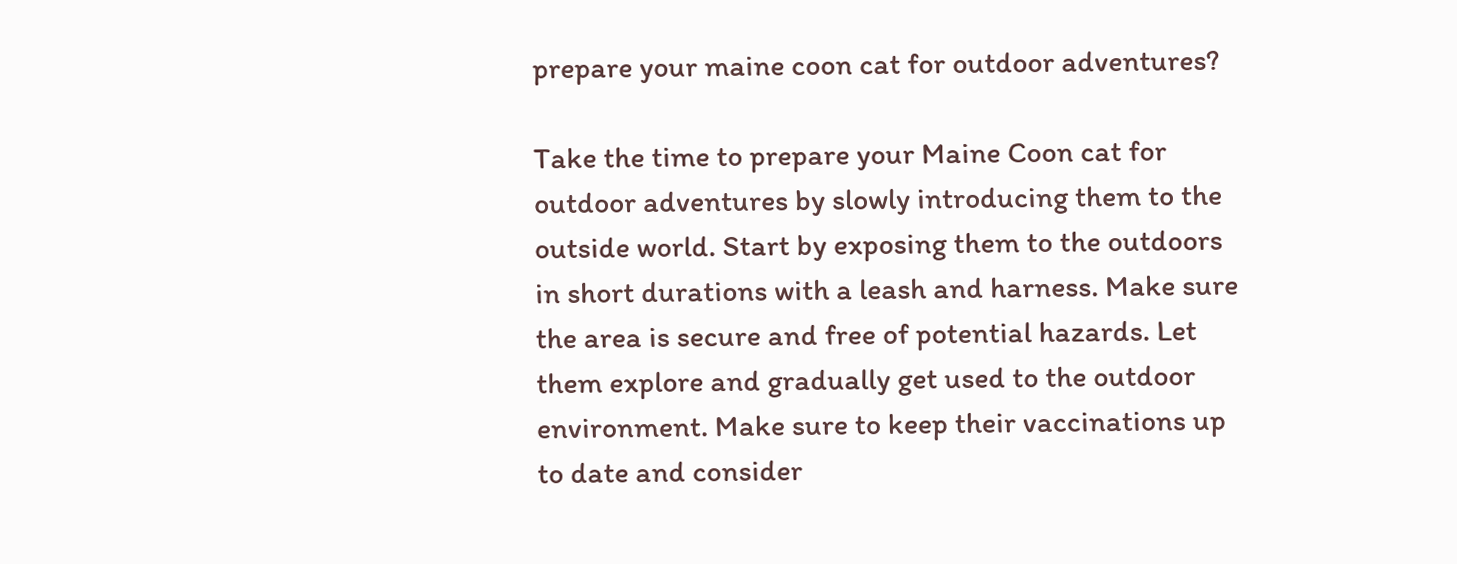prepare your maine coon cat for outdoor adventures?

Take the time to prepare your Maine Coon cat for outdoor adventures by slowly introducing them to the outside world. Start by exposing them to the outdoors in short durations with a leash and harness. Make sure the area is secure and free of potential hazards. Let them explore and gradually get used to the outdoor environment. Make sure to keep their vaccinations up to date and consider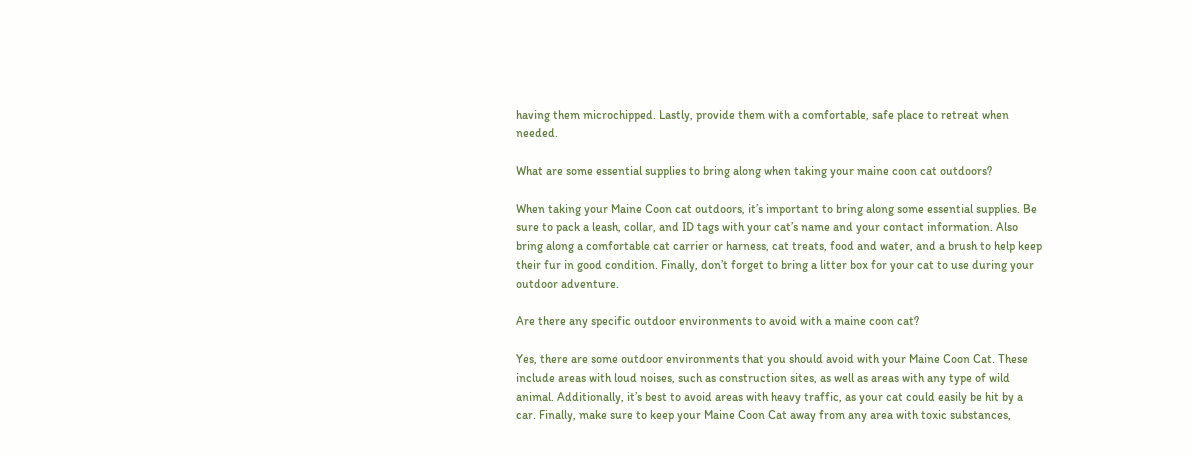having them microchipped. Lastly, provide them with a comfortable, safe place to retreat when needed.

What are some essential supplies to bring along when taking your maine coon cat outdoors?

When taking your Maine Coon cat outdoors, it’s important to bring along some essential supplies. Be sure to pack a leash, collar, and ID tags with your cat’s name and your contact information. Also bring along a comfortable cat carrier or harness, cat treats, food and water, and a brush to help keep their fur in good condition. Finally, don’t forget to bring a litter box for your cat to use during your outdoor adventure.

Are there any specific outdoor environments to avoid with a maine coon cat?

Yes, there are some outdoor environments that you should avoid with your Maine Coon Cat. These include areas with loud noises, such as construction sites, as well as areas with any type of wild animal. Additionally, it’s best to avoid areas with heavy traffic, as your cat could easily be hit by a car. Finally, make sure to keep your Maine Coon Cat away from any area with toxic substances,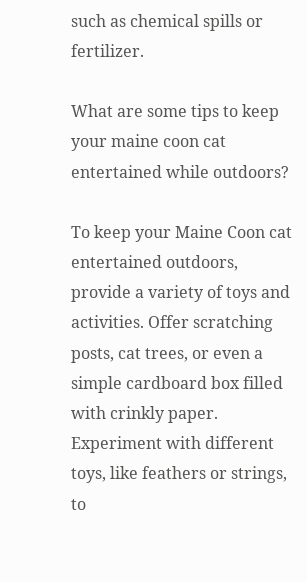such as chemical spills or fertilizer.

What are some tips to keep your maine coon cat entertained while outdoors?

To keep your Maine Coon cat entertained outdoors, provide a variety of toys and activities. Offer scratching posts, cat trees, or even a simple cardboard box filled with crinkly paper. Experiment with different toys, like feathers or strings, to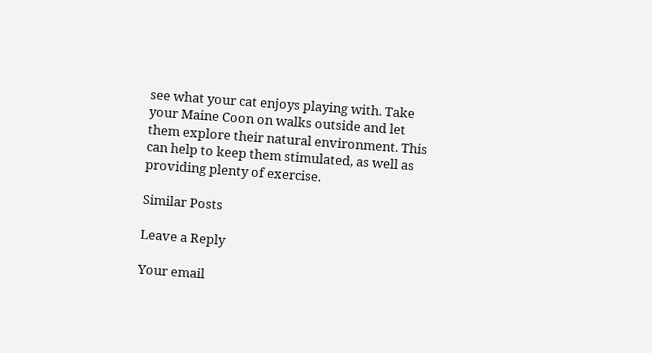see what your cat enjoys playing with. Take your Maine Coon on walks outside and let them explore their natural environment. This can help to keep them stimulated, as well as providing plenty of exercise.

Similar Posts

Leave a Reply

Your email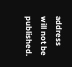address will not be published.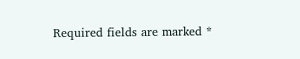Required fields are marked *